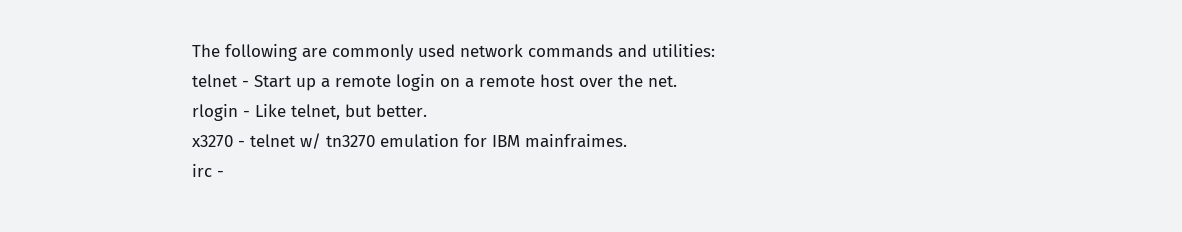The following are commonly used network commands and utilities:
telnet - Start up a remote login on a remote host over the net.
rlogin - Like telnet, but better.
x3270 - telnet w/ tn3270 emulation for IBM mainfraimes.
irc -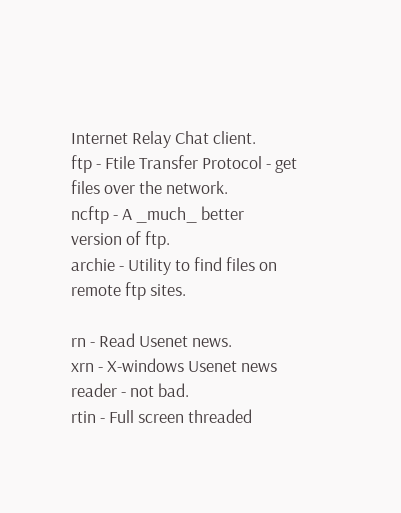Internet Relay Chat client.
ftp - Ftile Transfer Protocol - get files over the network.
ncftp - A _much_ better version of ftp.
archie - Utility to find files on remote ftp sites.

rn - Read Usenet news.
xrn - X-windows Usenet news reader - not bad.
rtin - Full screen threaded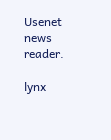Usenet news reader.

lynx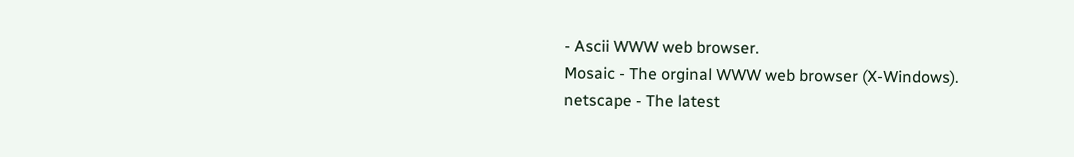- Ascii WWW web browser.
Mosaic - The orginal WWW web browser (X-Windows).
netscape - The latest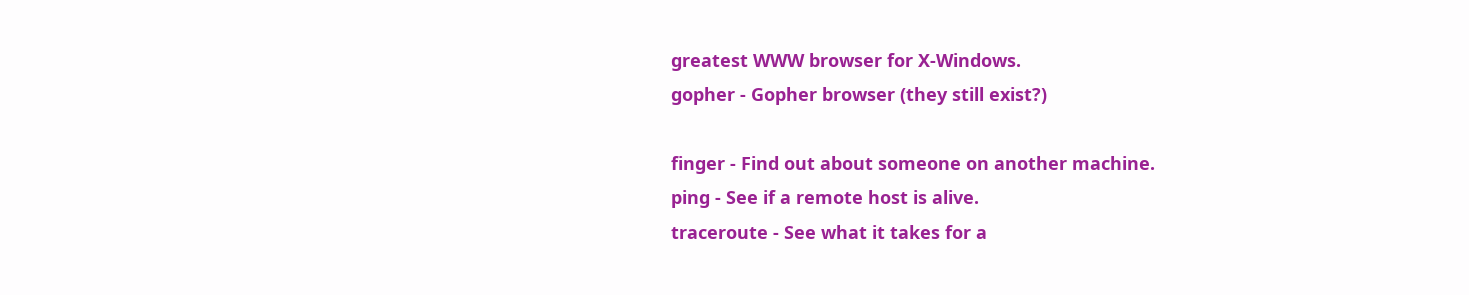greatest WWW browser for X-Windows.
gopher - Gopher browser (they still exist?)

finger - Find out about someone on another machine.
ping - See if a remote host is alive.
traceroute - See what it takes for a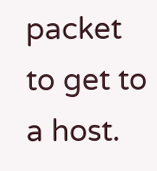packet to get to a host.